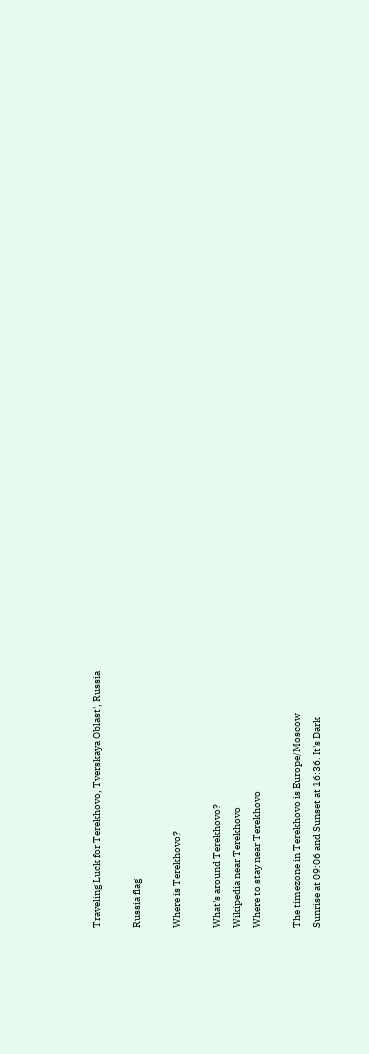Traveling Luck for Terekhovo, Tverskaya Oblast', Russia

Russia flag

Where is Terekhovo?

What's around Terekhovo?
Wikipedia near Terekhovo
Where to stay near Terekhovo

The timezone in Terekhovo is Europe/Moscow
Sunrise at 09:06 and Sunset at 16:36. It's Dark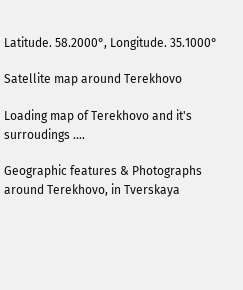Latitude. 58.2000°, Longitude. 35.1000°

Satellite map around Terekhovo

Loading map of Terekhovo and it's surroudings ....

Geographic features & Photographs around Terekhovo, in Tverskaya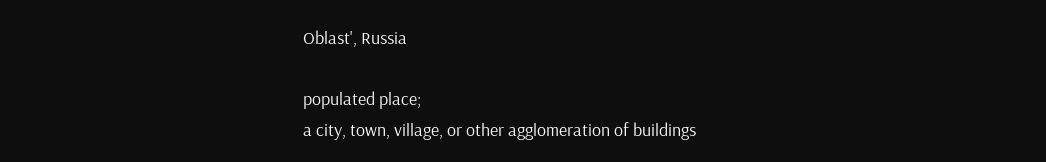Oblast', Russia

populated place;
a city, town, village, or other agglomeration of buildings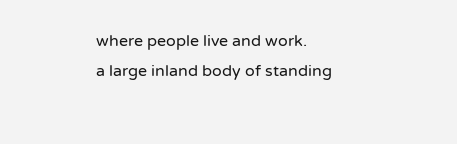where people live and work.
a large inland body of standing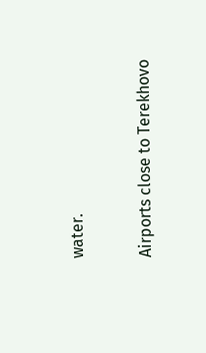water.

Airports close to Terekhovo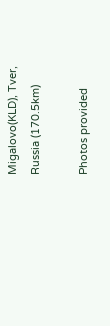Migalovo(KLD), Tver, Russia (170.5km)

Photos provided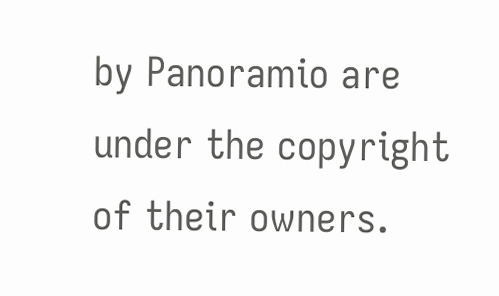by Panoramio are under the copyright of their owners.